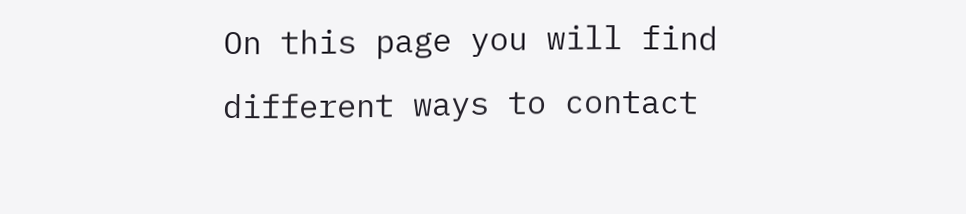On this page you will find different ways to contact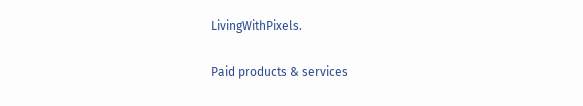LivingWithPixels.

Paid products & services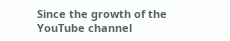Since the growth of the YouTube channel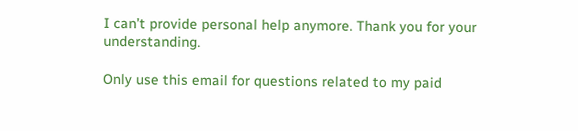I can’t provide personal help anymore. Thank you for your understanding.

Only use this email for questions related to my paid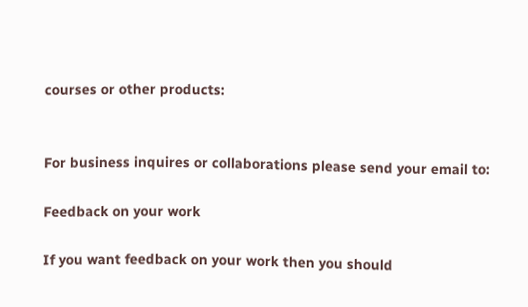courses or other products:


For business inquires or collaborations please send your email to:

Feedback on your work

If you want feedback on your work then you should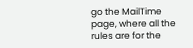go the MailTime page, where all the rules are for the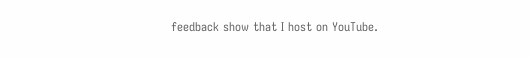feedback show that I host on YouTube.